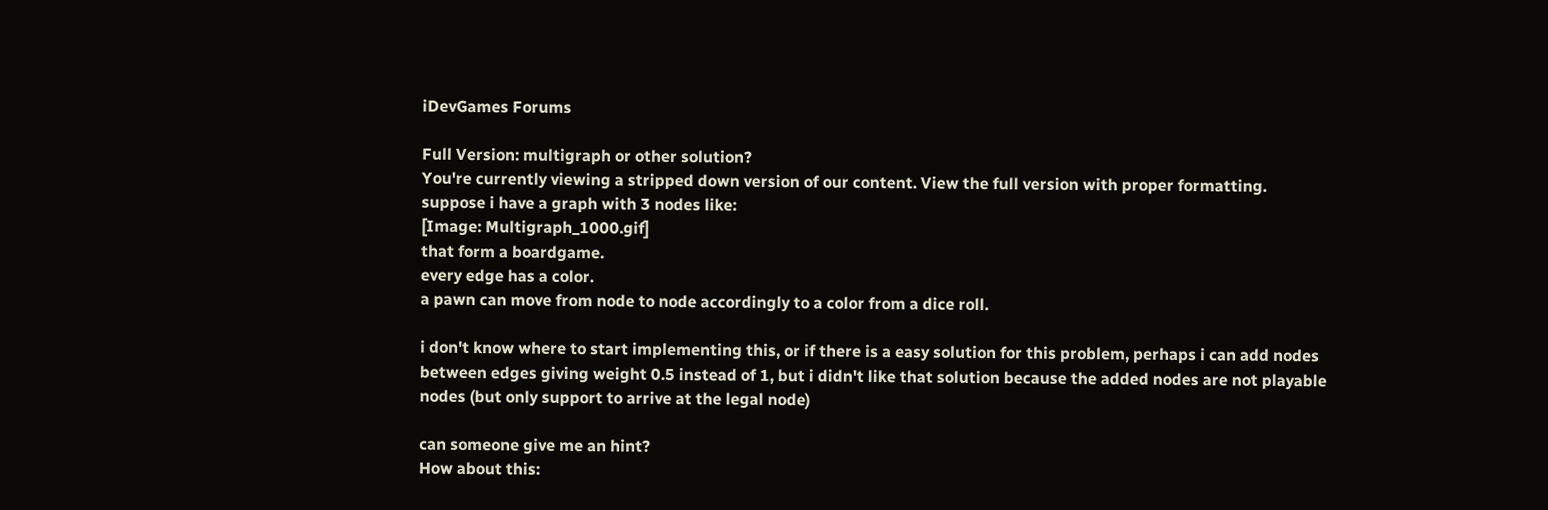iDevGames Forums

Full Version: multigraph or other solution?
You're currently viewing a stripped down version of our content. View the full version with proper formatting.
suppose i have a graph with 3 nodes like:
[Image: Multigraph_1000.gif]
that form a boardgame.
every edge has a color.
a pawn can move from node to node accordingly to a color from a dice roll.

i don't know where to start implementing this, or if there is a easy solution for this problem, perhaps i can add nodes between edges giving weight 0.5 instead of 1, but i didn't like that solution because the added nodes are not playable nodes (but only support to arrive at the legal node)

can someone give me an hint?
How about this: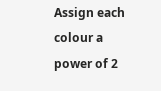Assign each colour a power of 2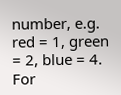number, e.g. red = 1, green = 2, blue = 4.
For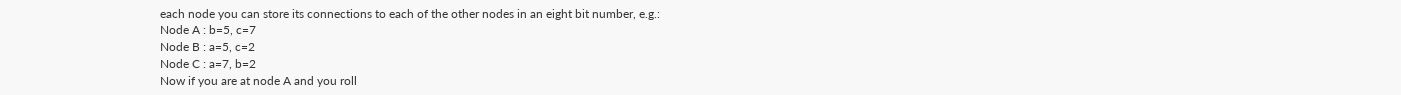each node you can store its connections to each of the other nodes in an eight bit number, e.g.:
Node A : b=5, c=7
Node B : a=5, c=2
Node C : a=7, b=2
Now if you are at node A and you roll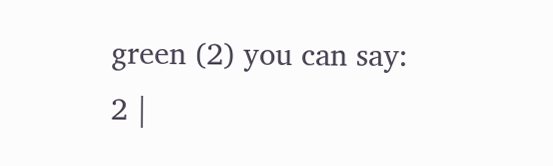green (2) you can say:
2 |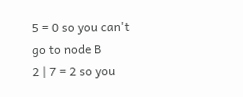5 = 0 so you can't go to node B
2 | 7 = 2 so you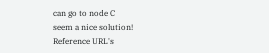can go to node C
seem a nice solution!
Reference URL's